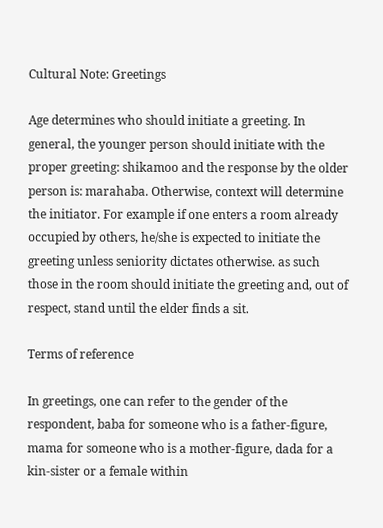Cultural Note: Greetings

Age determines who should initiate a greeting. In general, the younger person should initiate with the proper greeting: shikamoo and the response by the older person is: marahaba. Otherwise, context will determine the initiator. For example if one enters a room already occupied by others, he/she is expected to initiate the greeting unless seniority dictates otherwise. as such those in the room should initiate the greeting and, out of respect, stand until the elder finds a sit.

Terms of reference

In greetings, one can refer to the gender of the respondent, baba for someone who is a father-figure, mama for someone who is a mother-figure, dada for a kin-sister or a female within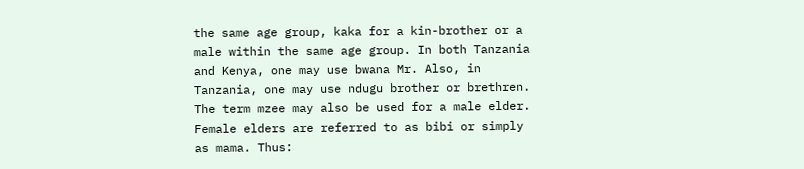the same age group, kaka for a kin-brother or a male within the same age group. In both Tanzania and Kenya, one may use bwana Mr. Also, in Tanzania, one may use ndugu brother or brethren. The term mzee may also be used for a male elder. Female elders are referred to as bibi or simply as mama. Thus: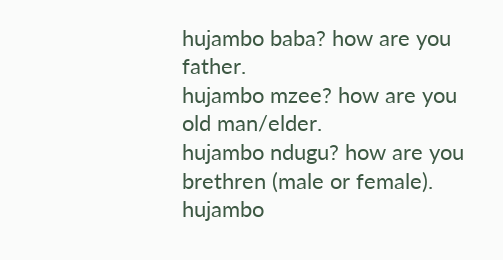hujambo baba? how are you father.
hujambo mzee? how are you old man/elder.
hujambo ndugu? how are you brethren (male or female).
hujambo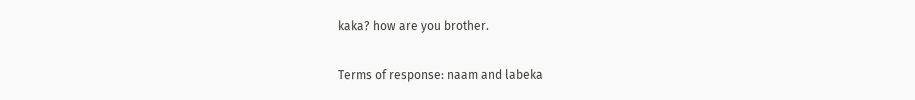kaka? how are you brother.

Terms of response: naam and labeka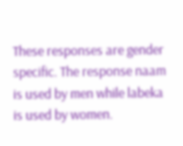These responses are gender specific. The response naam is used by men while labeka is used by women.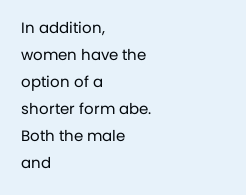In addition, women have the option of a shorter form abe. Both the male and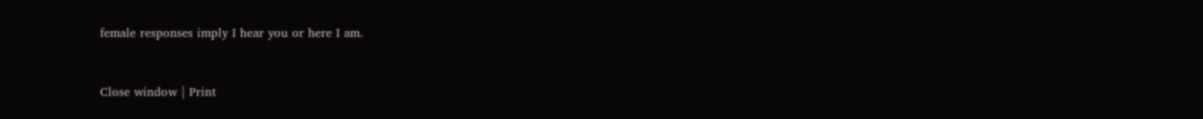female responses imply I hear you or here I am.


Close window | Print